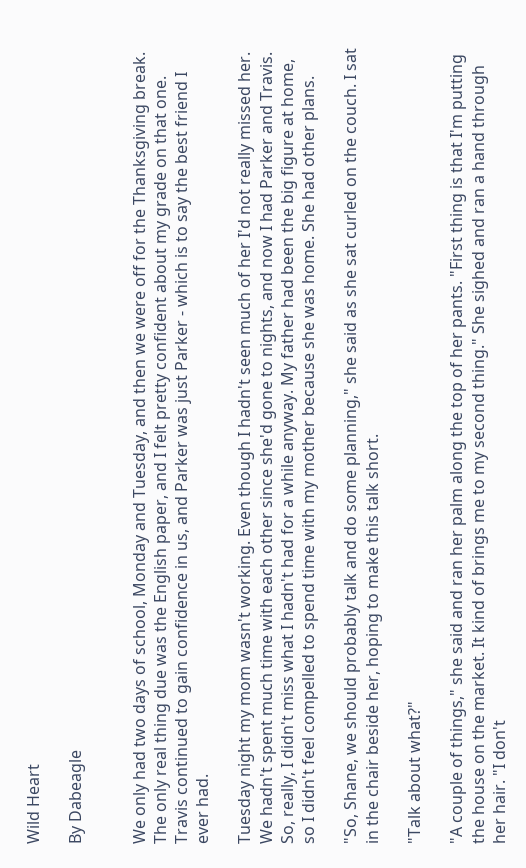Wild Heart

By Dabeagle


We only had two days of school, Monday and Tuesday, and then we were off for the Thanksgiving break. The only real thing due was the English paper, and I felt pretty confident about my grade on that one. Travis continued to gain confidence in us, and Parker was just Parker - which is to say the best friend I ever had.

Tuesday night my mom wasn't working. Even though I hadn't seen much of her I'd not really missed her. We hadn't spent much time with each other since she'd gone to nights, and now I had Parker and Travis. So, really, I didn't miss what I hadn't had for a while anyway. My father had been the big figure at home, so I didn't feel compelled to spend time with my mother because she was home. She had other plans.

"So, Shane, we should probably talk and do some planning," she said as she sat curled on the couch. I sat in the chair beside her, hoping to make this talk short.

"Talk about what?"

"A couple of things," she said and ran her palm along the top of her pants. "First thing is that I'm putting the house on the market. It kind of brings me to my second thing." She sighed and ran a hand through her hair. "I don't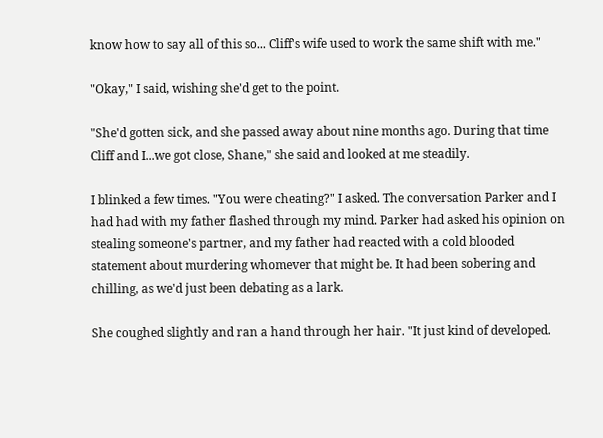know how to say all of this so... Cliff's wife used to work the same shift with me."

"Okay," I said, wishing she'd get to the point.

"She'd gotten sick, and she passed away about nine months ago. During that time Cliff and I...we got close, Shane," she said and looked at me steadily.

I blinked a few times. "You were cheating?" I asked. The conversation Parker and I had had with my father flashed through my mind. Parker had asked his opinion on stealing someone's partner, and my father had reacted with a cold blooded statement about murdering whomever that might be. It had been sobering and chilling, as we'd just been debating as a lark.

She coughed slightly and ran a hand through her hair. "It just kind of developed.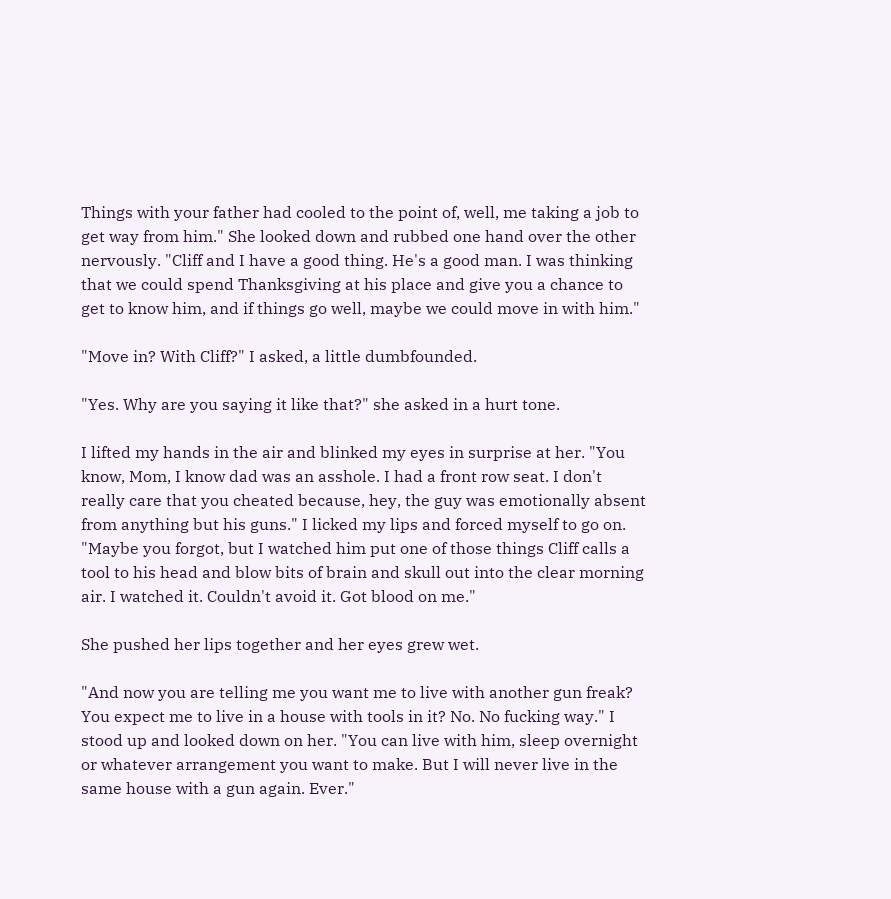Things with your father had cooled to the point of, well, me taking a job to get way from him." She looked down and rubbed one hand over the other nervously. "Cliff and I have a good thing. He's a good man. I was thinking that we could spend Thanksgiving at his place and give you a chance to get to know him, and if things go well, maybe we could move in with him."

"Move in? With Cliff?" I asked, a little dumbfounded.

"Yes. Why are you saying it like that?" she asked in a hurt tone.

I lifted my hands in the air and blinked my eyes in surprise at her. "You know, Mom, I know dad was an asshole. I had a front row seat. I don't really care that you cheated because, hey, the guy was emotionally absent from anything but his guns." I licked my lips and forced myself to go on. "Maybe you forgot, but I watched him put one of those things Cliff calls a tool to his head and blow bits of brain and skull out into the clear morning air. I watched it. Couldn't avoid it. Got blood on me."

She pushed her lips together and her eyes grew wet.

"And now you are telling me you want me to live with another gun freak? You expect me to live in a house with tools in it? No. No fucking way." I stood up and looked down on her. "You can live with him, sleep overnight or whatever arrangement you want to make. But I will never live in the same house with a gun again. Ever."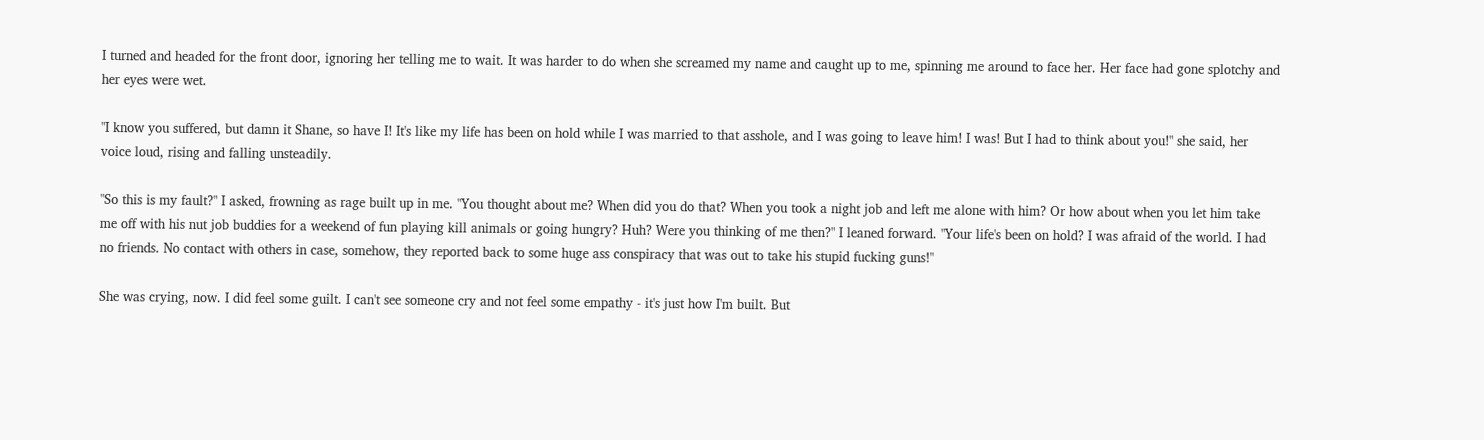I turned and headed for the front door, ignoring her telling me to wait. It was harder to do when she screamed my name and caught up to me, spinning me around to face her. Her face had gone splotchy and her eyes were wet.

"I know you suffered, but damn it Shane, so have I! It's like my life has been on hold while I was married to that asshole, and I was going to leave him! I was! But I had to think about you!" she said, her voice loud, rising and falling unsteadily.

"So this is my fault?" I asked, frowning as rage built up in me. "You thought about me? When did you do that? When you took a night job and left me alone with him? Or how about when you let him take me off with his nut job buddies for a weekend of fun playing kill animals or going hungry? Huh? Were you thinking of me then?" I leaned forward. "Your life's been on hold? I was afraid of the world. I had no friends. No contact with others in case, somehow, they reported back to some huge ass conspiracy that was out to take his stupid fucking guns!"

She was crying, now. I did feel some guilt. I can't see someone cry and not feel some empathy - it's just how I'm built. But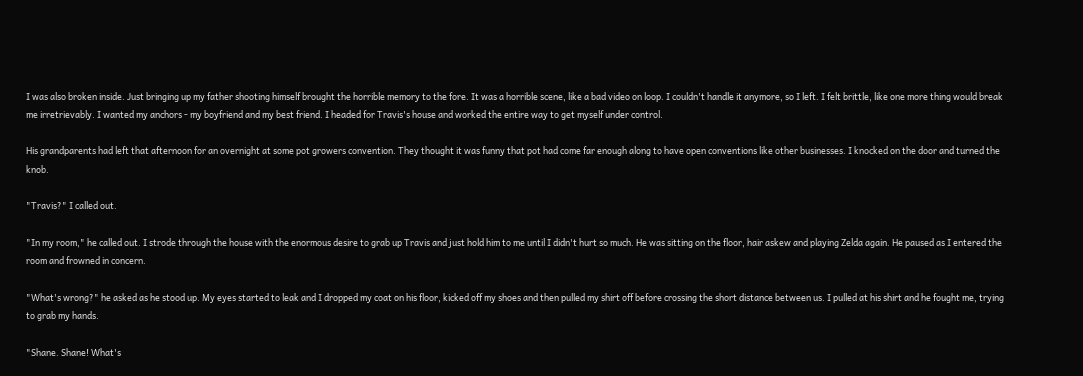I was also broken inside. Just bringing up my father shooting himself brought the horrible memory to the fore. It was a horrible scene, like a bad video on loop. I couldn't handle it anymore, so I left. I felt brittle, like one more thing would break me irretrievably. I wanted my anchors - my boyfriend and my best friend. I headed for Travis's house and worked the entire way to get myself under control.

His grandparents had left that afternoon for an overnight at some pot growers convention. They thought it was funny that pot had come far enough along to have open conventions like other businesses. I knocked on the door and turned the knob.

"Travis?" I called out.

"In my room," he called out. I strode through the house with the enormous desire to grab up Travis and just hold him to me until I didn't hurt so much. He was sitting on the floor, hair askew and playing Zelda again. He paused as I entered the room and frowned in concern.

"What's wrong?" he asked as he stood up. My eyes started to leak and I dropped my coat on his floor, kicked off my shoes and then pulled my shirt off before crossing the short distance between us. I pulled at his shirt and he fought me, trying to grab my hands.

"Shane. Shane! What's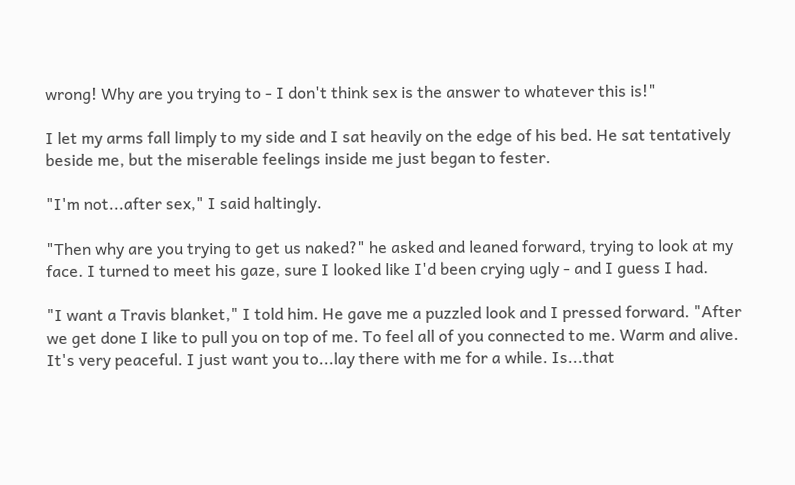wrong! Why are you trying to - I don't think sex is the answer to whatever this is!"

I let my arms fall limply to my side and I sat heavily on the edge of his bed. He sat tentatively beside me, but the miserable feelings inside me just began to fester.

"I'm not...after sex," I said haltingly.

"Then why are you trying to get us naked?" he asked and leaned forward, trying to look at my face. I turned to meet his gaze, sure I looked like I'd been crying ugly - and I guess I had.

"I want a Travis blanket," I told him. He gave me a puzzled look and I pressed forward. "After we get done I like to pull you on top of me. To feel all of you connected to me. Warm and alive. It's very peaceful. I just want you to...lay there with me for a while. Is...that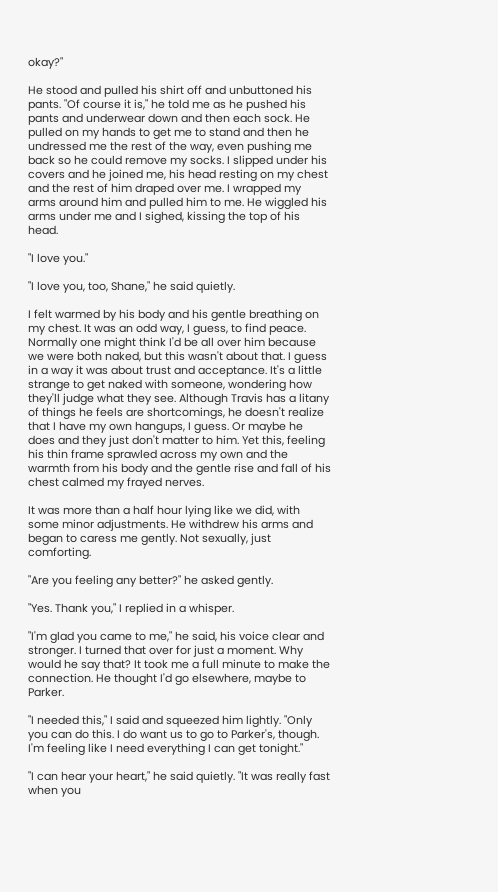okay?"

He stood and pulled his shirt off and unbuttoned his pants. "Of course it is," he told me as he pushed his pants and underwear down and then each sock. He pulled on my hands to get me to stand and then he undressed me the rest of the way, even pushing me back so he could remove my socks. I slipped under his covers and he joined me, his head resting on my chest and the rest of him draped over me. I wrapped my arms around him and pulled him to me. He wiggled his arms under me and I sighed, kissing the top of his head.

"I love you."

"I love you, too, Shane," he said quietly.

I felt warmed by his body and his gentle breathing on my chest. It was an odd way, I guess, to find peace. Normally one might think I'd be all over him because we were both naked, but this wasn't about that. I guess in a way it was about trust and acceptance. It's a little strange to get naked with someone, wondering how they'll judge what they see. Although Travis has a litany of things he feels are shortcomings, he doesn't realize that I have my own hangups, I guess. Or maybe he does and they just don't matter to him. Yet this, feeling his thin frame sprawled across my own and the warmth from his body and the gentle rise and fall of his chest calmed my frayed nerves.

It was more than a half hour lying like we did, with some minor adjustments. He withdrew his arms and began to caress me gently. Not sexually, just comforting.

"Are you feeling any better?" he asked gently.

"Yes. Thank you," I replied in a whisper.

"I'm glad you came to me," he said, his voice clear and stronger. I turned that over for just a moment. Why would he say that? It took me a full minute to make the connection. He thought I'd go elsewhere, maybe to Parker.

"I needed this," I said and squeezed him lightly. "Only you can do this. I do want us to go to Parker's, though. I'm feeling like I need everything I can get tonight."

"I can hear your heart," he said quietly. "It was really fast when you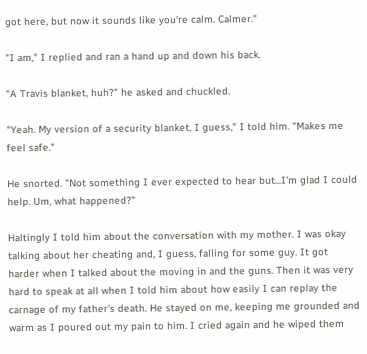got here, but now it sounds like you're calm. Calmer."

"I am," I replied and ran a hand up and down his back.

"A Travis blanket, huh?" he asked and chuckled.

"Yeah. My version of a security blanket, I guess," I told him. "Makes me feel safe."

He snorted. "Not something I ever expected to hear but...I'm glad I could help. Um, what happened?"

Haltingly I told him about the conversation with my mother. I was okay talking about her cheating and, I guess, falling for some guy. It got harder when I talked about the moving in and the guns. Then it was very hard to speak at all when I told him about how easily I can replay the carnage of my father's death. He stayed on me, keeping me grounded and warm as I poured out my pain to him. I cried again and he wiped them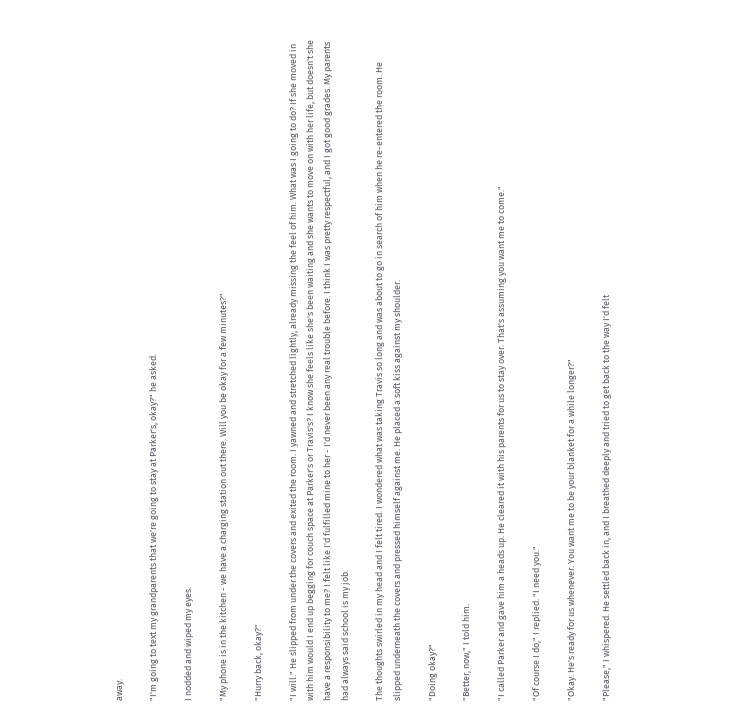away.

"I'm going to text my grandparents that we're going to stay at Parker's, okay?" he asked.

I nodded and wiped my eyes.

"My phone is in the kitchen - we have a charging station out there. Will you be okay for a few minutes?"

"Hurry back, okay?"

"I will." He slipped from under the covers and exited the room. I yawned and stretched lightly, already missing the feel of him. What was I going to do? If she moved in with him would I end up begging for couch space at Parker's or Travis's? I know she feels like she's been waiting and she wants to move on with her life, but doesn't she have a responsibility to me? I felt like I'd fulfilled mine to her - I'd never been any real trouble before. I think I was pretty respectful, and I got good grades. My parents had always said school is my job.

The thoughts swirled in my head and I felt tired. I wondered what was taking Travis so long and was about to go in search of him when he re-entered the room. He slipped underneath the covers and pressed himself against me. He placed a soft kiss against my shoulder.

"Doing okay?"

"Better, now," I told him.

"I called Parker and gave him a heads up. He cleared it with his parents for us to stay over. That's assuming you want me to come."

"Of course I do," I replied. "I need you."

"Okay. He's ready for us whenever. You want me to be your blanket for a while longer?"

"Please," I whispered. He settled back in, and I breathed deeply and tried to get back to the way I'd felt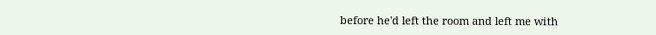before he'd left the room and left me with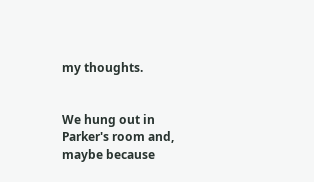my thoughts.


We hung out in Parker's room and, maybe because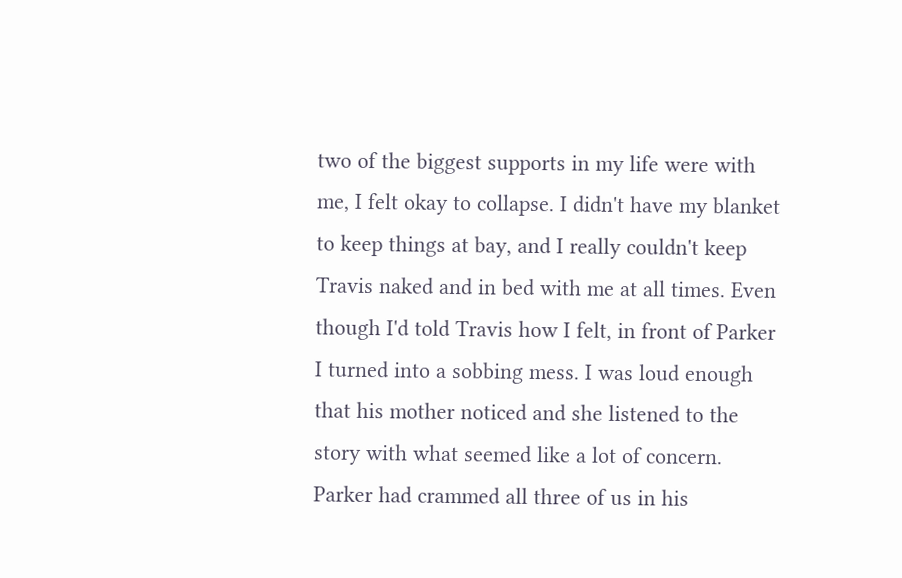two of the biggest supports in my life were with me, I felt okay to collapse. I didn't have my blanket to keep things at bay, and I really couldn't keep Travis naked and in bed with me at all times. Even though I'd told Travis how I felt, in front of Parker I turned into a sobbing mess. I was loud enough that his mother noticed and she listened to the story with what seemed like a lot of concern. Parker had crammed all three of us in his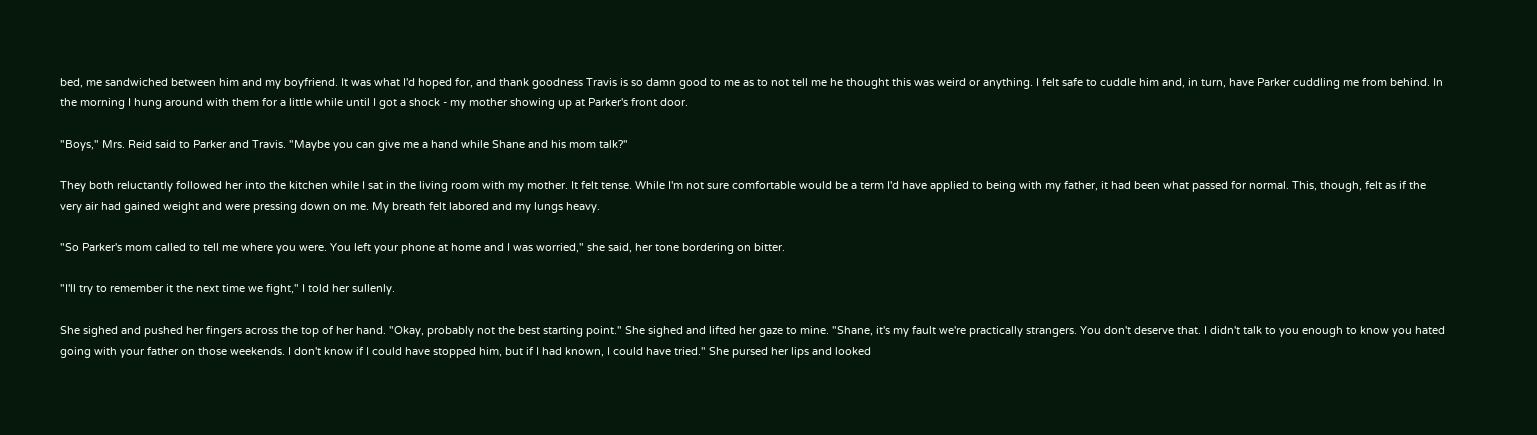bed, me sandwiched between him and my boyfriend. It was what I'd hoped for, and thank goodness Travis is so damn good to me as to not tell me he thought this was weird or anything. I felt safe to cuddle him and, in turn, have Parker cuddling me from behind. In the morning I hung around with them for a little while until I got a shock - my mother showing up at Parker's front door.

"Boys," Mrs. Reid said to Parker and Travis. "Maybe you can give me a hand while Shane and his mom talk?"

They both reluctantly followed her into the kitchen while I sat in the living room with my mother. It felt tense. While I'm not sure comfortable would be a term I'd have applied to being with my father, it had been what passed for normal. This, though, felt as if the very air had gained weight and were pressing down on me. My breath felt labored and my lungs heavy.

"So Parker's mom called to tell me where you were. You left your phone at home and I was worried," she said, her tone bordering on bitter.

"I'll try to remember it the next time we fight," I told her sullenly.

She sighed and pushed her fingers across the top of her hand. "Okay, probably not the best starting point." She sighed and lifted her gaze to mine. "Shane, it's my fault we're practically strangers. You don't deserve that. I didn't talk to you enough to know you hated going with your father on those weekends. I don't know if I could have stopped him, but if I had known, I could have tried." She pursed her lips and looked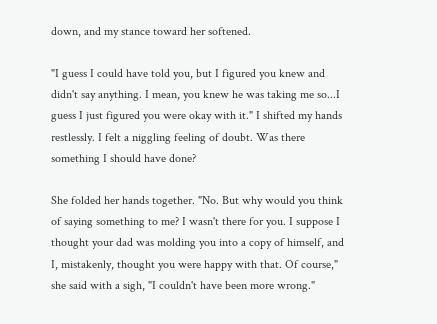down, and my stance toward her softened.

"I guess I could have told you, but I figured you knew and didn't say anything. I mean, you knew he was taking me so...I guess I just figured you were okay with it." I shifted my hands restlessly. I felt a niggling feeling of doubt. Was there something I should have done?

She folded her hands together. "No. But why would you think of saying something to me? I wasn't there for you. I suppose I thought your dad was molding you into a copy of himself, and I, mistakenly, thought you were happy with that. Of course," she said with a sigh, "I couldn't have been more wrong."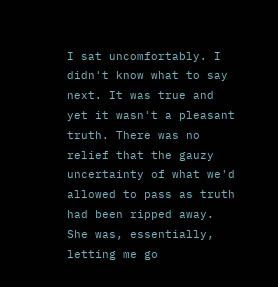I sat uncomfortably. I didn't know what to say next. It was true and yet it wasn't a pleasant truth. There was no relief that the gauzy uncertainty of what we'd allowed to pass as truth had been ripped away. She was, essentially, letting me go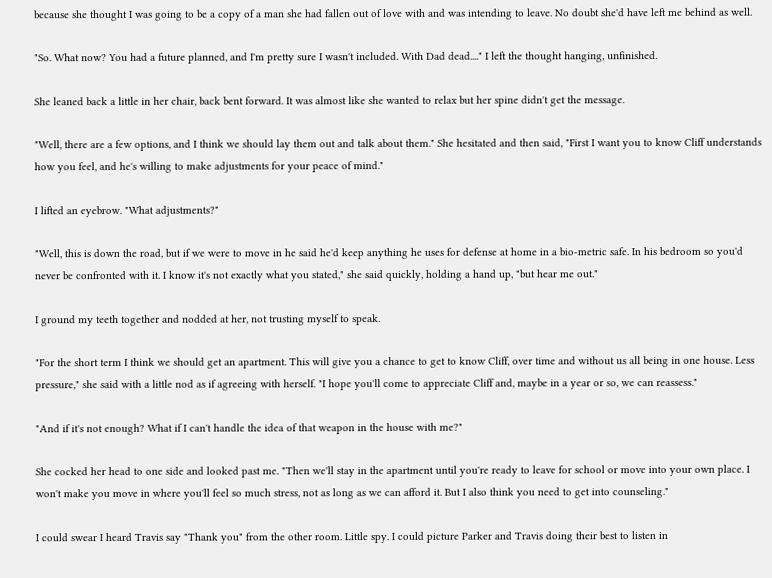because she thought I was going to be a copy of a man she had fallen out of love with and was intending to leave. No doubt she'd have left me behind as well.

"So. What now? You had a future planned, and I'm pretty sure I wasn't included. With Dad dead...." I left the thought hanging, unfinished.

She leaned back a little in her chair, back bent forward. It was almost like she wanted to relax but her spine didn't get the message.

"Well, there are a few options, and I think we should lay them out and talk about them." She hesitated and then said, "First I want you to know Cliff understands how you feel, and he's willing to make adjustments for your peace of mind."

I lifted an eyebrow. "What adjustments?"

"Well, this is down the road, but if we were to move in he said he'd keep anything he uses for defense at home in a bio-metric safe. In his bedroom so you'd never be confronted with it. I know it's not exactly what you stated," she said quickly, holding a hand up, "but hear me out."

I ground my teeth together and nodded at her, not trusting myself to speak.

"For the short term I think we should get an apartment. This will give you a chance to get to know Cliff, over time and without us all being in one house. Less pressure," she said with a little nod as if agreeing with herself. "I hope you'll come to appreciate Cliff and, maybe in a year or so, we can reassess."

"And if it's not enough? What if I can't handle the idea of that weapon in the house with me?"

She cocked her head to one side and looked past me. "Then we'll stay in the apartment until you're ready to leave for school or move into your own place. I won't make you move in where you'll feel so much stress, not as long as we can afford it. But I also think you need to get into counseling."

I could swear I heard Travis say "Thank you" from the other room. Little spy. I could picture Parker and Travis doing their best to listen in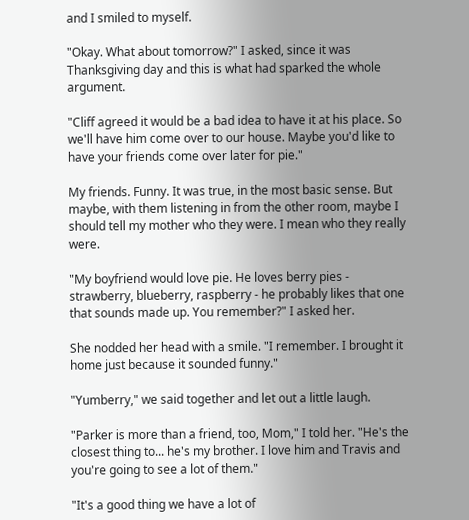and I smiled to myself.

"Okay. What about tomorrow?" I asked, since it was Thanksgiving day and this is what had sparked the whole argument.

"Cliff agreed it would be a bad idea to have it at his place. So we'll have him come over to our house. Maybe you'd like to have your friends come over later for pie."

My friends. Funny. It was true, in the most basic sense. But maybe, with them listening in from the other room, maybe I should tell my mother who they were. I mean who they really were.

"My boyfriend would love pie. He loves berry pies - strawberry, blueberry, raspberry - he probably likes that one that sounds made up. You remember?" I asked her.

She nodded her head with a smile. "I remember. I brought it home just because it sounded funny."

"Yumberry," we said together and let out a little laugh.

"Parker is more than a friend, too, Mom," I told her. "He's the closest thing to... he's my brother. I love him and Travis and you're going to see a lot of them."

"It's a good thing we have a lot of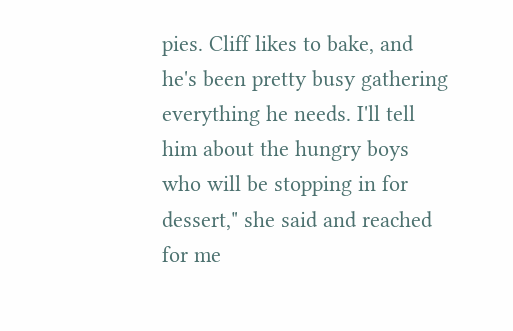pies. Cliff likes to bake, and he's been pretty busy gathering everything he needs. I'll tell him about the hungry boys who will be stopping in for dessert," she said and reached for me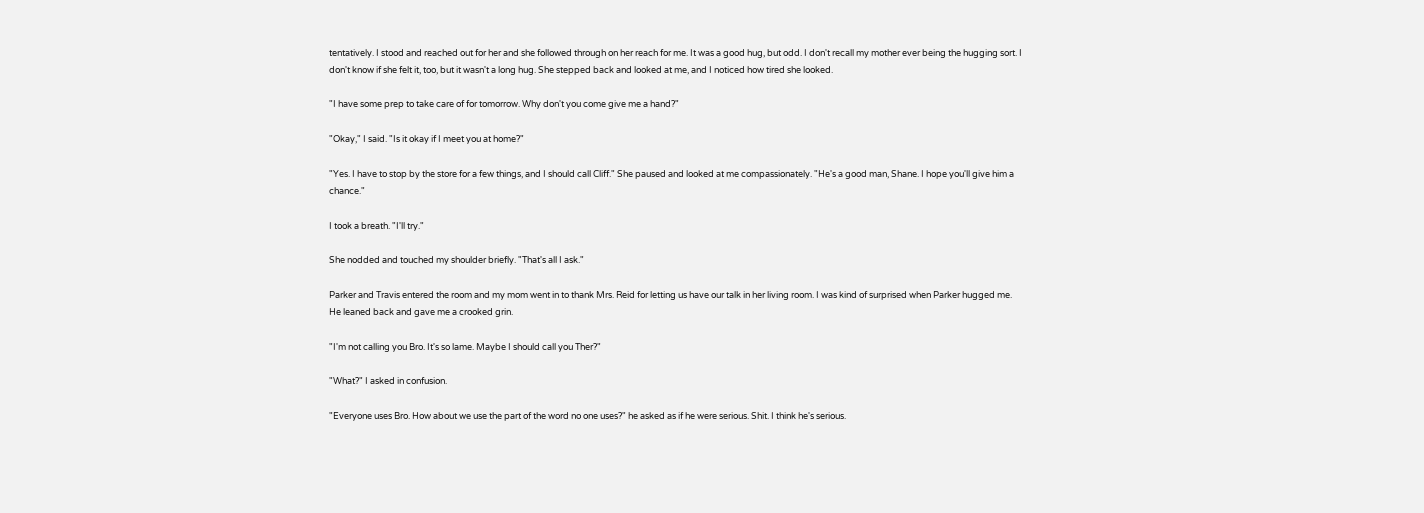tentatively. I stood and reached out for her and she followed through on her reach for me. It was a good hug, but odd. I don't recall my mother ever being the hugging sort. I don't know if she felt it, too, but it wasn't a long hug. She stepped back and looked at me, and I noticed how tired she looked.

"I have some prep to take care of for tomorrow. Why don't you come give me a hand?"

"Okay," I said. "Is it okay if I meet you at home?"

"Yes. I have to stop by the store for a few things, and I should call Cliff." She paused and looked at me compassionately. "He's a good man, Shane. I hope you'll give him a chance."

I took a breath. "I'll try."

She nodded and touched my shoulder briefly. "That's all I ask."

Parker and Travis entered the room and my mom went in to thank Mrs. Reid for letting us have our talk in her living room. I was kind of surprised when Parker hugged me. He leaned back and gave me a crooked grin.

"I'm not calling you Bro. It's so lame. Maybe I should call you Ther?"

"What?" I asked in confusion.

"Everyone uses Bro. How about we use the part of the word no one uses?" he asked as if he were serious. Shit. I think he's serious.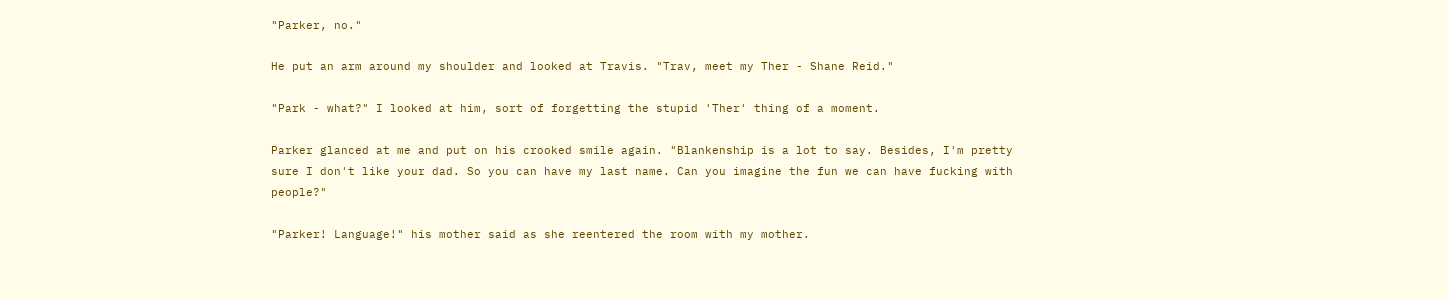"Parker, no."

He put an arm around my shoulder and looked at Travis. "Trav, meet my Ther - Shane Reid."

"Park - what?" I looked at him, sort of forgetting the stupid 'Ther' thing of a moment.

Parker glanced at me and put on his crooked smile again. "Blankenship is a lot to say. Besides, I'm pretty sure I don't like your dad. So you can have my last name. Can you imagine the fun we can have fucking with people?"

"Parker! Language!" his mother said as she reentered the room with my mother.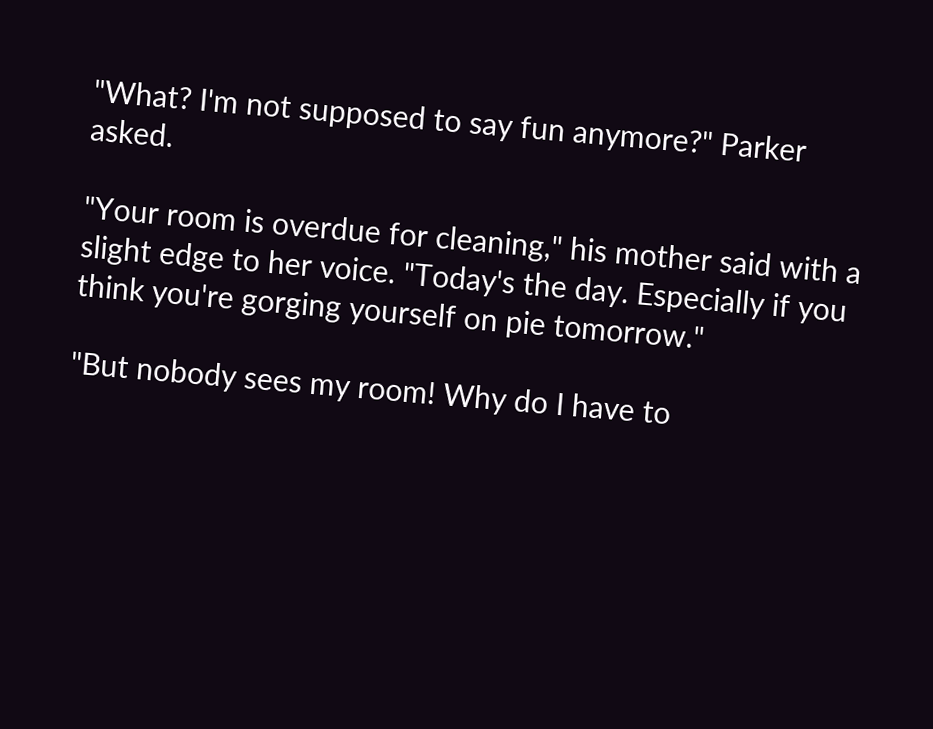"What? I'm not supposed to say fun anymore?" Parker asked.

"Your room is overdue for cleaning," his mother said with a slight edge to her voice. "Today's the day. Especially if you think you're gorging yourself on pie tomorrow."

"But nobody sees my room! Why do I have to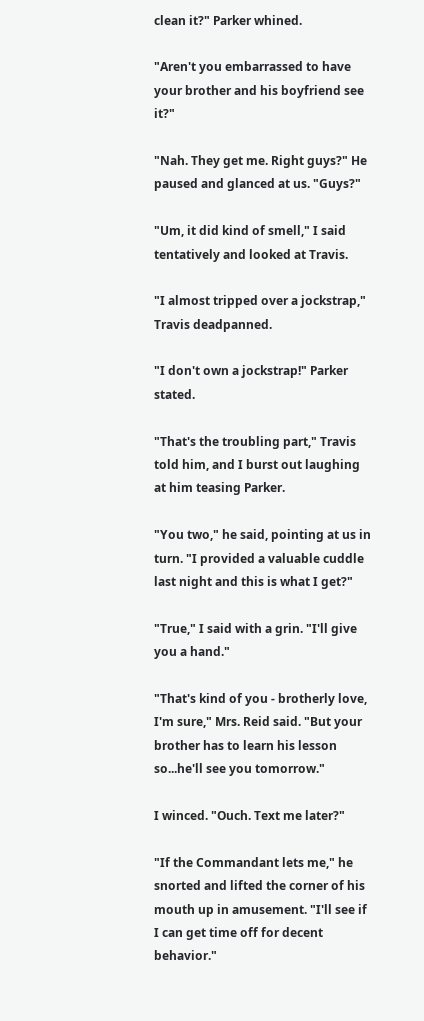clean it?" Parker whined.

"Aren't you embarrassed to have your brother and his boyfriend see it?"

"Nah. They get me. Right guys?" He paused and glanced at us. "Guys?"

"Um, it did kind of smell," I said tentatively and looked at Travis.

"I almost tripped over a jockstrap," Travis deadpanned.

"I don't own a jockstrap!" Parker stated.

"That's the troubling part," Travis told him, and I burst out laughing at him teasing Parker.

"You two," he said, pointing at us in turn. "I provided a valuable cuddle last night and this is what I get?"

"True," I said with a grin. "I'll give you a hand."

"That's kind of you - brotherly love, I'm sure," Mrs. Reid said. "But your brother has to learn his lesson so...he'll see you tomorrow."

I winced. "Ouch. Text me later?"

"If the Commandant lets me," he snorted and lifted the corner of his mouth up in amusement. "I'll see if I can get time off for decent behavior."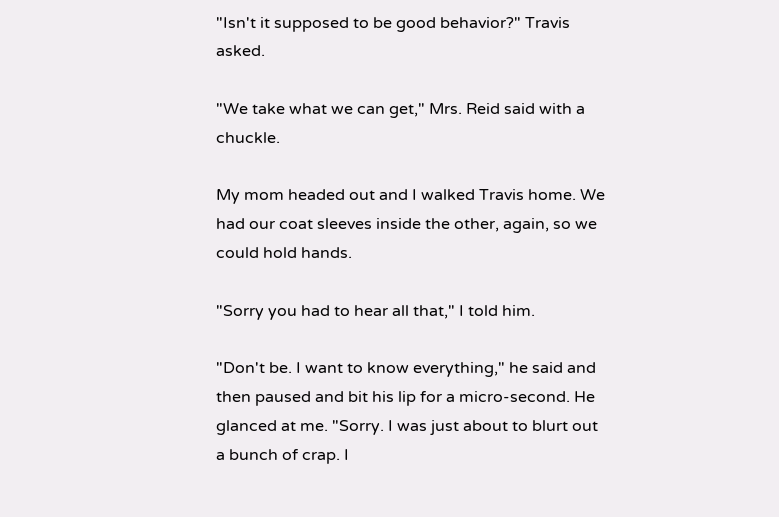"Isn't it supposed to be good behavior?" Travis asked.

"We take what we can get," Mrs. Reid said with a chuckle.

My mom headed out and I walked Travis home. We had our coat sleeves inside the other, again, so we could hold hands.

"Sorry you had to hear all that," I told him.

"Don't be. I want to know everything," he said and then paused and bit his lip for a micro-second. He glanced at me. "Sorry. I was just about to blurt out a bunch of crap. I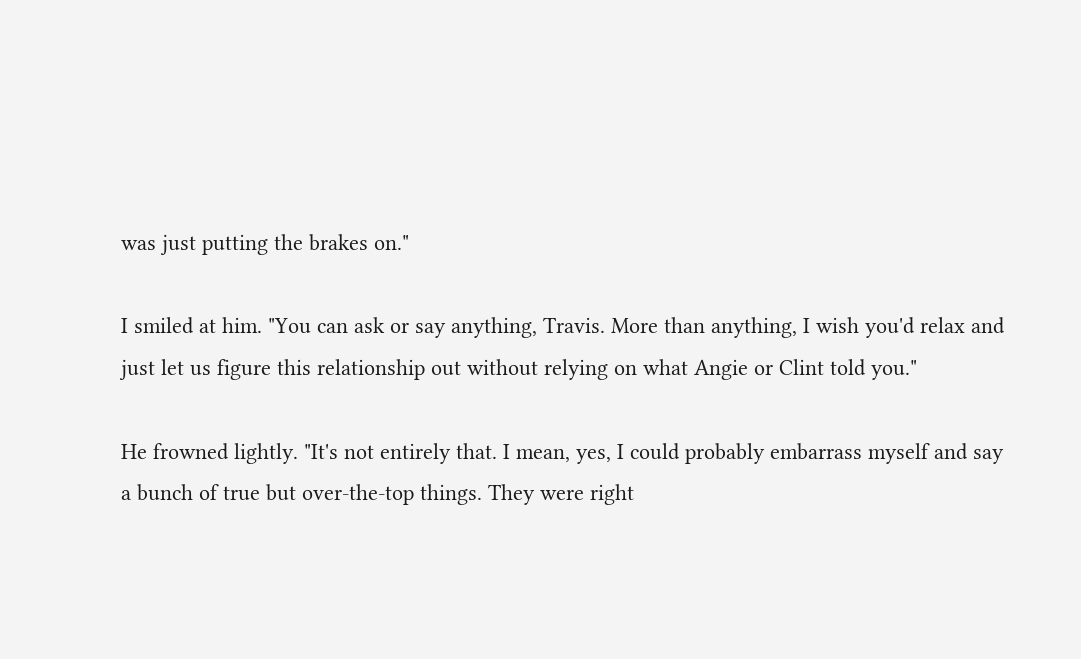was just putting the brakes on."

I smiled at him. "You can ask or say anything, Travis. More than anything, I wish you'd relax and just let us figure this relationship out without relying on what Angie or Clint told you."

He frowned lightly. "It's not entirely that. I mean, yes, I could probably embarrass myself and say a bunch of true but over-the-top things. They were right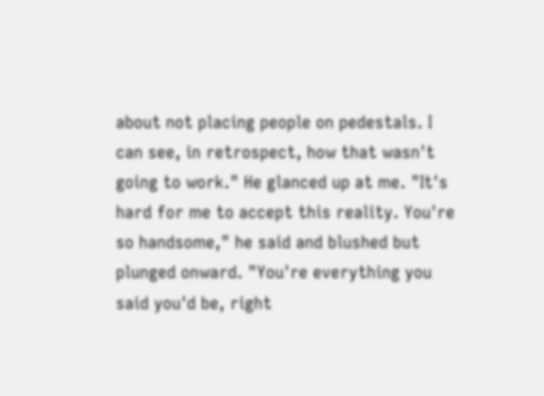about not placing people on pedestals. I can see, in retrospect, how that wasn't going to work." He glanced up at me. "It's hard for me to accept this reality. You're so handsome," he said and blushed but plunged onward. "You're everything you said you'd be, right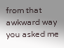from that awkward way you asked me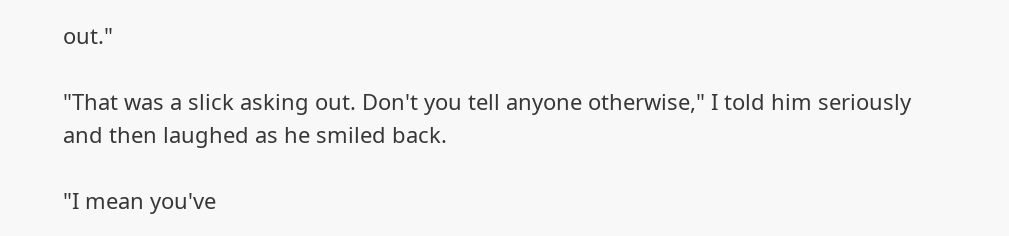out."

"That was a slick asking out. Don't you tell anyone otherwise," I told him seriously and then laughed as he smiled back.

"I mean you've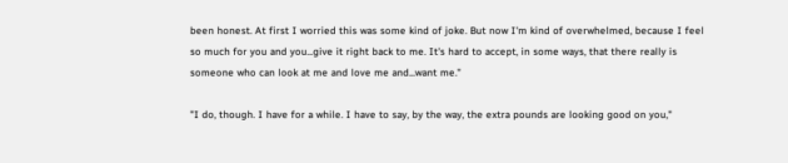been honest. At first I worried this was some kind of joke. But now I'm kind of overwhelmed, because I feel so much for you and you...give it right back to me. It's hard to accept, in some ways, that there really is someone who can look at me and love me and...want me."

"I do, though. I have for a while. I have to say, by the way, the extra pounds are looking good on you,"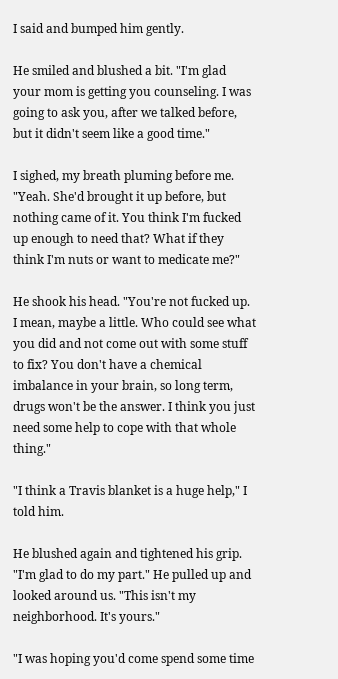I said and bumped him gently.

He smiled and blushed a bit. "I'm glad your mom is getting you counseling. I was going to ask you, after we talked before, but it didn't seem like a good time."

I sighed, my breath pluming before me. "Yeah. She'd brought it up before, but nothing came of it. You think I'm fucked up enough to need that? What if they think I'm nuts or want to medicate me?"

He shook his head. "You're not fucked up. I mean, maybe a little. Who could see what you did and not come out with some stuff to fix? You don't have a chemical imbalance in your brain, so long term, drugs won't be the answer. I think you just need some help to cope with that whole thing."

"I think a Travis blanket is a huge help," I told him.

He blushed again and tightened his grip. "I'm glad to do my part." He pulled up and looked around us. "This isn't my neighborhood. It's yours."

"I was hoping you'd come spend some time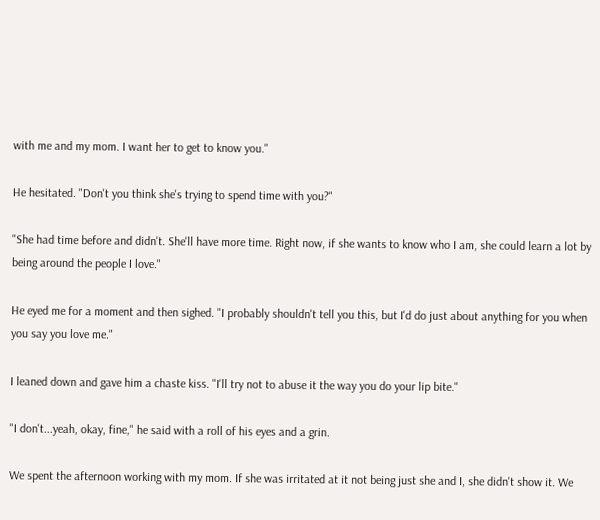with me and my mom. I want her to get to know you."

He hesitated. "Don't you think she's trying to spend time with you?"

"She had time before and didn't. She'll have more time. Right now, if she wants to know who I am, she could learn a lot by being around the people I love."

He eyed me for a moment and then sighed. "I probably shouldn't tell you this, but I'd do just about anything for you when you say you love me."

I leaned down and gave him a chaste kiss. "I'll try not to abuse it the way you do your lip bite."

"I don't...yeah, okay, fine," he said with a roll of his eyes and a grin.

We spent the afternoon working with my mom. If she was irritated at it not being just she and I, she didn't show it. We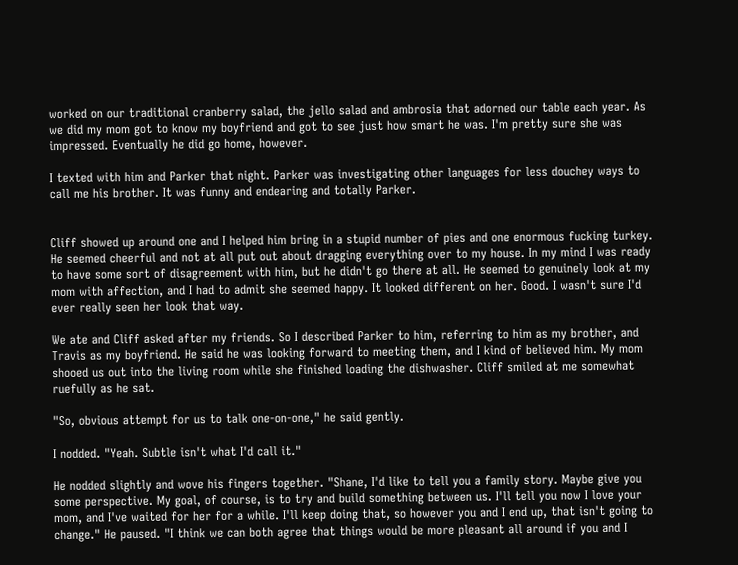worked on our traditional cranberry salad, the jello salad and ambrosia that adorned our table each year. As we did my mom got to know my boyfriend and got to see just how smart he was. I'm pretty sure she was impressed. Eventually he did go home, however.

I texted with him and Parker that night. Parker was investigating other languages for less douchey ways to call me his brother. It was funny and endearing and totally Parker.


Cliff showed up around one and I helped him bring in a stupid number of pies and one enormous fucking turkey. He seemed cheerful and not at all put out about dragging everything over to my house. In my mind I was ready to have some sort of disagreement with him, but he didn't go there at all. He seemed to genuinely look at my mom with affection, and I had to admit she seemed happy. It looked different on her. Good. I wasn't sure I'd ever really seen her look that way.

We ate and Cliff asked after my friends. So I described Parker to him, referring to him as my brother, and Travis as my boyfriend. He said he was looking forward to meeting them, and I kind of believed him. My mom shooed us out into the living room while she finished loading the dishwasher. Cliff smiled at me somewhat ruefully as he sat.

"So, obvious attempt for us to talk one-on-one," he said gently.

I nodded. "Yeah. Subtle isn't what I'd call it."

He nodded slightly and wove his fingers together. "Shane, I'd like to tell you a family story. Maybe give you some perspective. My goal, of course, is to try and build something between us. I'll tell you now I love your mom, and I've waited for her for a while. I'll keep doing that, so however you and I end up, that isn't going to change." He paused. "I think we can both agree that things would be more pleasant all around if you and I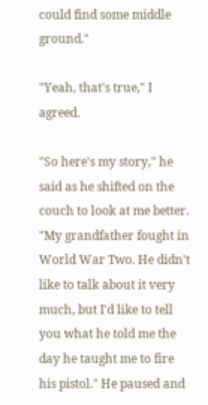could find some middle ground."

"Yeah, that's true," I agreed.

"So here's my story," he said as he shifted on the couch to look at me better. "My grandfather fought in World War Two. He didn't like to talk about it very much, but I'd like to tell you what he told me the day he taught me to fire his pistol." He paused and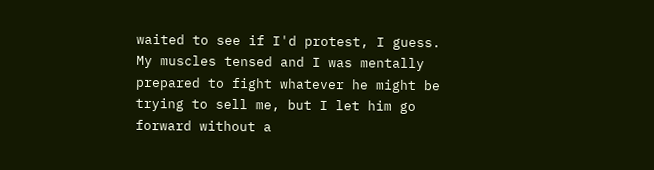waited to see if I'd protest, I guess. My muscles tensed and I was mentally prepared to fight whatever he might be trying to sell me, but I let him go forward without a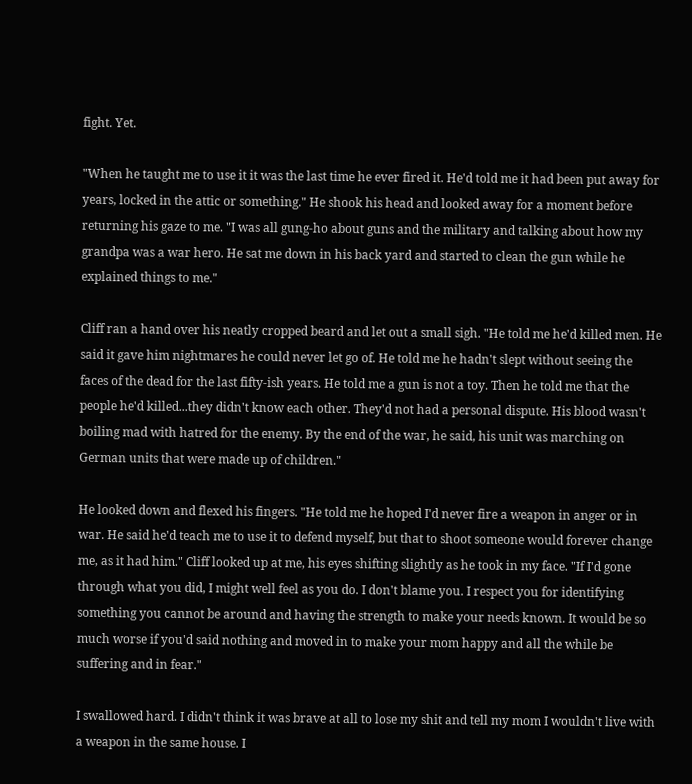fight. Yet.

"When he taught me to use it it was the last time he ever fired it. He'd told me it had been put away for years, locked in the attic or something." He shook his head and looked away for a moment before returning his gaze to me. "I was all gung-ho about guns and the military and talking about how my grandpa was a war hero. He sat me down in his back yard and started to clean the gun while he explained things to me."

Cliff ran a hand over his neatly cropped beard and let out a small sigh. "He told me he'd killed men. He said it gave him nightmares he could never let go of. He told me he hadn't slept without seeing the faces of the dead for the last fifty-ish years. He told me a gun is not a toy. Then he told me that the people he'd killed...they didn't know each other. They'd not had a personal dispute. His blood wasn't boiling mad with hatred for the enemy. By the end of the war, he said, his unit was marching on German units that were made up of children."

He looked down and flexed his fingers. "He told me he hoped I'd never fire a weapon in anger or in war. He said he'd teach me to use it to defend myself, but that to shoot someone would forever change me, as it had him." Cliff looked up at me, his eyes shifting slightly as he took in my face. "If I'd gone through what you did, I might well feel as you do. I don't blame you. I respect you for identifying something you cannot be around and having the strength to make your needs known. It would be so much worse if you'd said nothing and moved in to make your mom happy and all the while be suffering and in fear."

I swallowed hard. I didn't think it was brave at all to lose my shit and tell my mom I wouldn't live with a weapon in the same house. I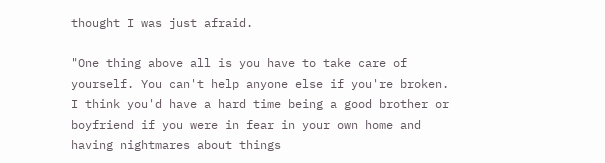thought I was just afraid.

"One thing above all is you have to take care of yourself. You can't help anyone else if you're broken. I think you'd have a hard time being a good brother or boyfriend if you were in fear in your own home and having nightmares about things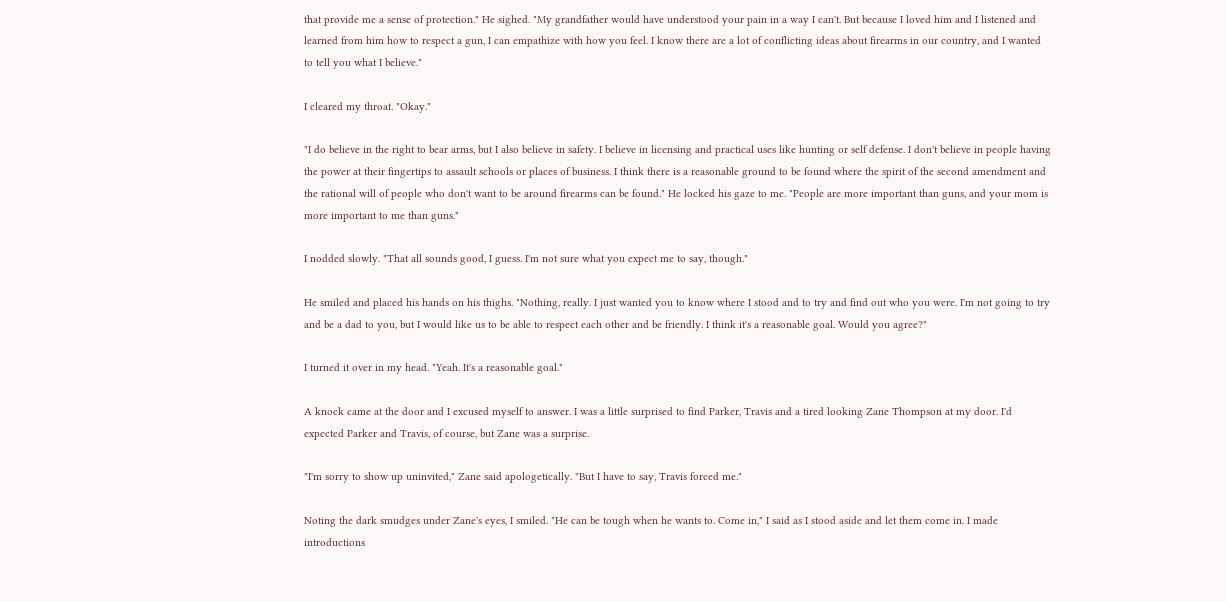that provide me a sense of protection." He sighed. "My grandfather would have understood your pain in a way I can't. But because I loved him and I listened and learned from him how to respect a gun, I can empathize with how you feel. I know there are a lot of conflicting ideas about firearms in our country, and I wanted to tell you what I believe."

I cleared my throat. "Okay."

"I do believe in the right to bear arms, but I also believe in safety. I believe in licensing and practical uses like hunting or self defense. I don't believe in people having the power at their fingertips to assault schools or places of business. I think there is a reasonable ground to be found where the spirit of the second amendment and the rational will of people who don't want to be around firearms can be found." He locked his gaze to me. "People are more important than guns, and your mom is more important to me than guns."

I nodded slowly. "That all sounds good, I guess. I'm not sure what you expect me to say, though."

He smiled and placed his hands on his thighs. "Nothing, really. I just wanted you to know where I stood and to try and find out who you were. I'm not going to try and be a dad to you, but I would like us to be able to respect each other and be friendly. I think it's a reasonable goal. Would you agree?"

I turned it over in my head. "Yeah. It's a reasonable goal."

A knock came at the door and I excused myself to answer. I was a little surprised to find Parker, Travis and a tired looking Zane Thompson at my door. I'd expected Parker and Travis, of course, but Zane was a surprise.

"I'm sorry to show up uninvited," Zane said apologetically. "But I have to say, Travis forced me."

Noting the dark smudges under Zane's eyes, I smiled. "He can be tough when he wants to. Come in," I said as I stood aside and let them come in. I made introductions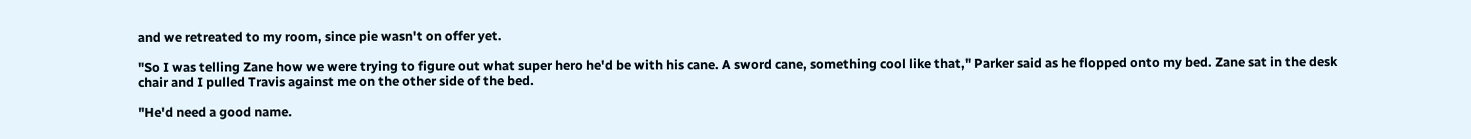and we retreated to my room, since pie wasn't on offer yet.

"So I was telling Zane how we were trying to figure out what super hero he'd be with his cane. A sword cane, something cool like that," Parker said as he flopped onto my bed. Zane sat in the desk chair and I pulled Travis against me on the other side of the bed.

"He'd need a good name.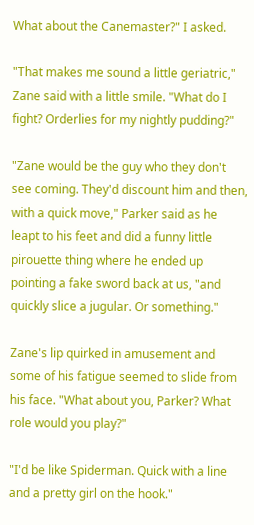What about the Canemaster?" I asked.

"That makes me sound a little geriatric," Zane said with a little smile. "What do I fight? Orderlies for my nightly pudding?"

"Zane would be the guy who they don't see coming. They'd discount him and then, with a quick move," Parker said as he leapt to his feet and did a funny little pirouette thing where he ended up pointing a fake sword back at us, "and quickly slice a jugular. Or something."

Zane's lip quirked in amusement and some of his fatigue seemed to slide from his face. "What about you, Parker? What role would you play?"

"I'd be like Spiderman. Quick with a line and a pretty girl on the hook."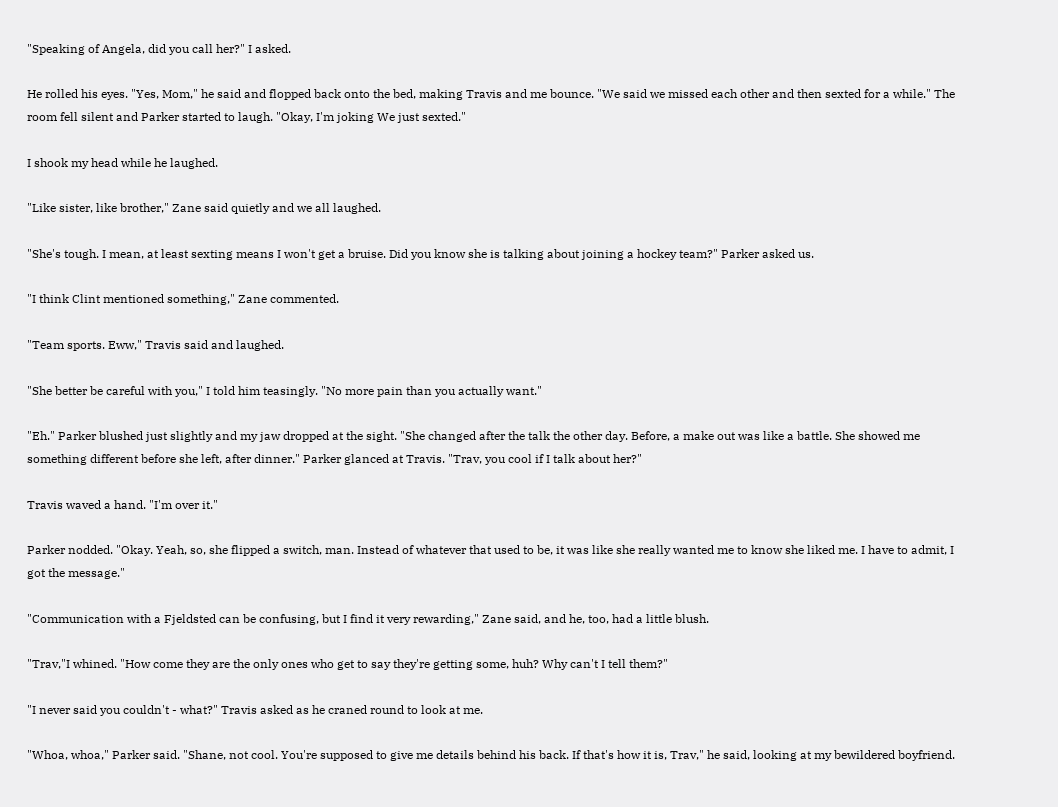"Speaking of Angela, did you call her?" I asked.

He rolled his eyes. "Yes, Mom," he said and flopped back onto the bed, making Travis and me bounce. "We said we missed each other and then sexted for a while." The room fell silent and Parker started to laugh. "Okay, I'm joking We just sexted."

I shook my head while he laughed.

"Like sister, like brother," Zane said quietly and we all laughed.

"She's tough. I mean, at least sexting means I won't get a bruise. Did you know she is talking about joining a hockey team?" Parker asked us.

"I think Clint mentioned something," Zane commented.

"Team sports. Eww," Travis said and laughed.

"She better be careful with you," I told him teasingly. "No more pain than you actually want."

"Eh." Parker blushed just slightly and my jaw dropped at the sight. "She changed after the talk the other day. Before, a make out was like a battle. She showed me something different before she left, after dinner." Parker glanced at Travis. "Trav, you cool if I talk about her?"

Travis waved a hand. "I'm over it."

Parker nodded. "Okay. Yeah, so, she flipped a switch, man. Instead of whatever that used to be, it was like she really wanted me to know she liked me. I have to admit, I got the message."

"Communication with a Fjeldsted can be confusing, but I find it very rewarding," Zane said, and he, too, had a little blush.

"Trav,"I whined. "How come they are the only ones who get to say they're getting some, huh? Why can't I tell them?"

"I never said you couldn't - what?" Travis asked as he craned round to look at me.

"Whoa, whoa," Parker said. "Shane, not cool. You're supposed to give me details behind his back. If that's how it is, Trav," he said, looking at my bewildered boyfriend.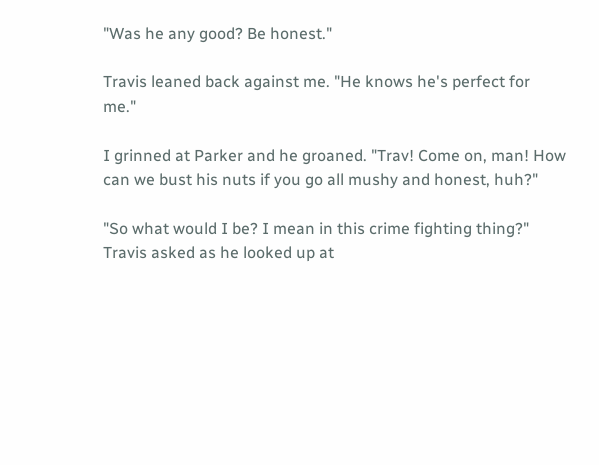"Was he any good? Be honest."

Travis leaned back against me. "He knows he's perfect for me."

I grinned at Parker and he groaned. "Trav! Come on, man! How can we bust his nuts if you go all mushy and honest, huh?"

"So what would I be? I mean in this crime fighting thing?" Travis asked as he looked up at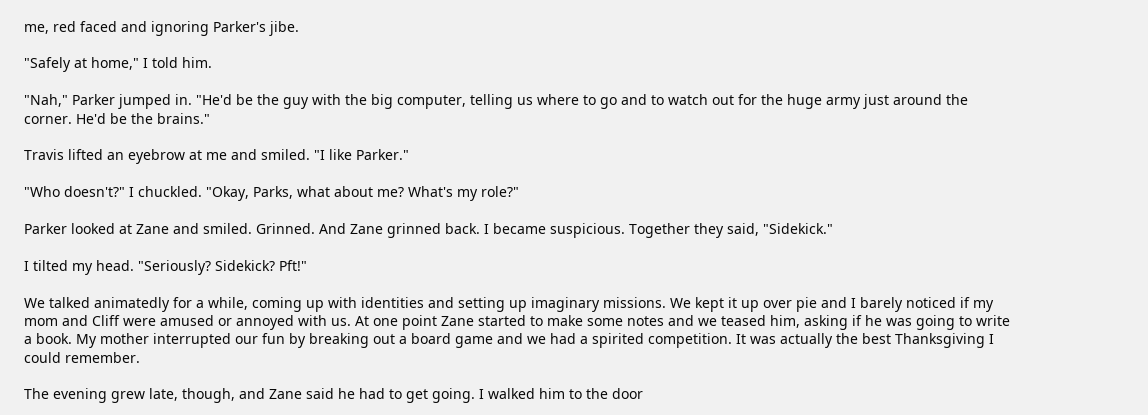me, red faced and ignoring Parker's jibe.

"Safely at home," I told him.

"Nah," Parker jumped in. "He'd be the guy with the big computer, telling us where to go and to watch out for the huge army just around the corner. He'd be the brains."

Travis lifted an eyebrow at me and smiled. "I like Parker."

"Who doesn't?" I chuckled. "Okay, Parks, what about me? What's my role?"

Parker looked at Zane and smiled. Grinned. And Zane grinned back. I became suspicious. Together they said, "Sidekick."

I tilted my head. "Seriously? Sidekick? Pft!"

We talked animatedly for a while, coming up with identities and setting up imaginary missions. We kept it up over pie and I barely noticed if my mom and Cliff were amused or annoyed with us. At one point Zane started to make some notes and we teased him, asking if he was going to write a book. My mother interrupted our fun by breaking out a board game and we had a spirited competition. It was actually the best Thanksgiving I could remember.

The evening grew late, though, and Zane said he had to get going. I walked him to the door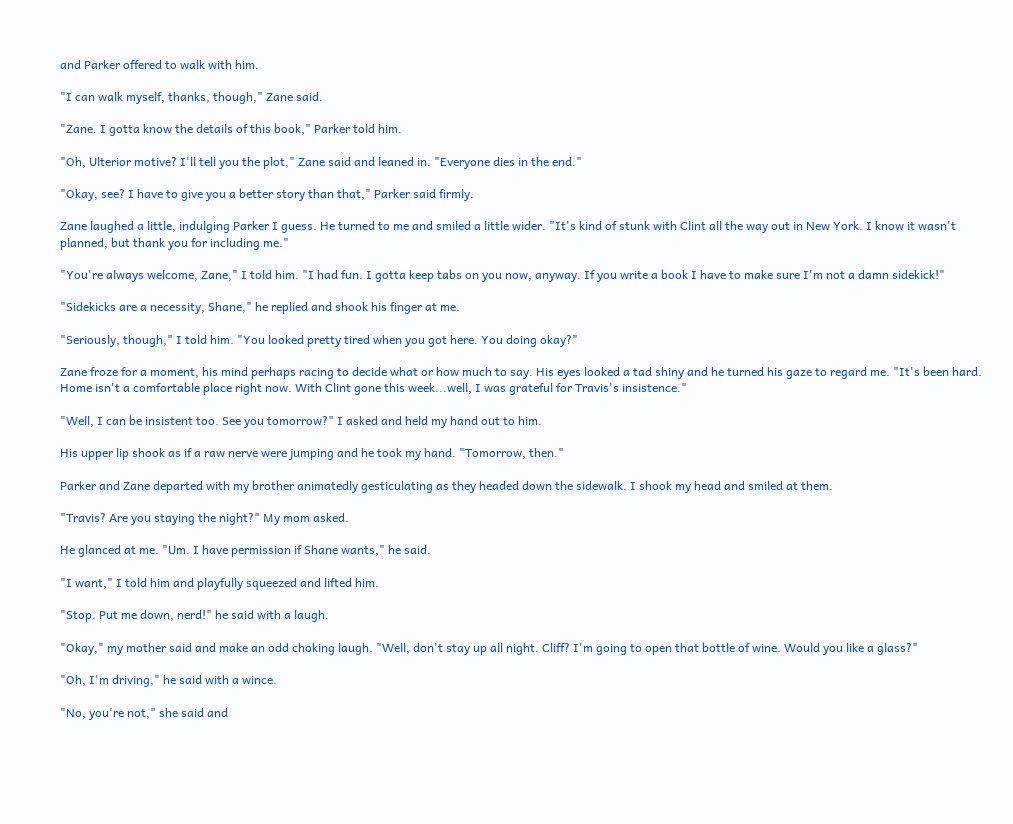and Parker offered to walk with him.

"I can walk myself, thanks, though," Zane said.

"Zane. I gotta know the details of this book," Parker told him.

"Oh, Ulterior motive? I'll tell you the plot," Zane said and leaned in. "Everyone dies in the end."

"Okay, see? I have to give you a better story than that," Parker said firmly.

Zane laughed a little, indulging Parker I guess. He turned to me and smiled a little wider. "It's kind of stunk with Clint all the way out in New York. I know it wasn't planned, but thank you for including me."

"You're always welcome, Zane," I told him. "I had fun. I gotta keep tabs on you now, anyway. If you write a book I have to make sure I'm not a damn sidekick!"

"Sidekicks are a necessity, Shane," he replied and shook his finger at me.

"Seriously, though," I told him. "You looked pretty tired when you got here. You doing okay?"

Zane froze for a moment, his mind perhaps racing to decide what or how much to say. His eyes looked a tad shiny and he turned his gaze to regard me. "It's been hard. Home isn't a comfortable place right now. With Clint gone this week...well, I was grateful for Travis's insistence."

"Well, I can be insistent too. See you tomorrow?" I asked and held my hand out to him.

His upper lip shook as if a raw nerve were jumping and he took my hand. "Tomorrow, then."

Parker and Zane departed with my brother animatedly gesticulating as they headed down the sidewalk. I shook my head and smiled at them.

"Travis? Are you staying the night?" My mom asked.

He glanced at me. "Um. I have permission if Shane wants," he said.

"I want," I told him and playfully squeezed and lifted him.

"Stop. Put me down, nerd!" he said with a laugh.

"Okay," my mother said and make an odd choking laugh. "Well, don't stay up all night. Cliff? I'm going to open that bottle of wine. Would you like a glass?"

"Oh, I'm driving," he said with a wince.

"No, you're not," she said and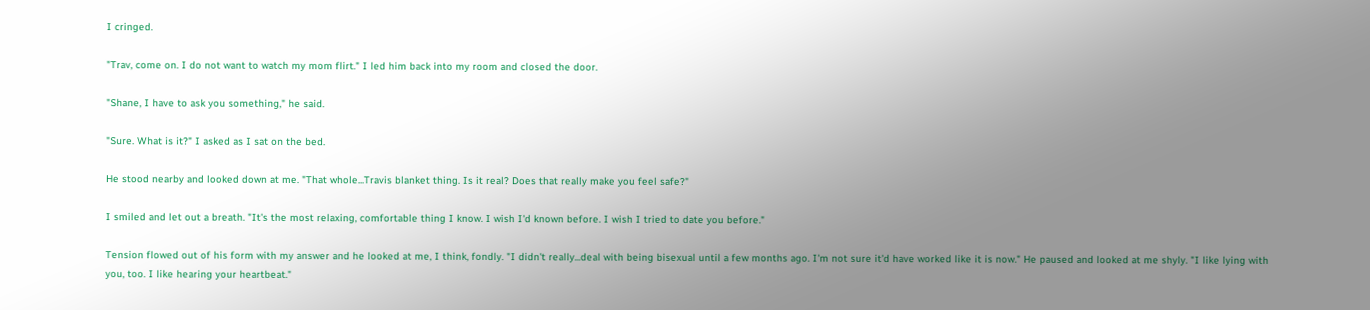I cringed.

"Trav, come on. I do not want to watch my mom flirt." I led him back into my room and closed the door.

"Shane, I have to ask you something," he said.

"Sure. What is it?" I asked as I sat on the bed.

He stood nearby and looked down at me. "That whole...Travis blanket thing. Is it real? Does that really make you feel safe?"

I smiled and let out a breath. "It's the most relaxing, comfortable thing I know. I wish I'd known before. I wish I tried to date you before."

Tension flowed out of his form with my answer and he looked at me, I think, fondly. "I didn't really...deal with being bisexual until a few months ago. I'm not sure it'd have worked like it is now." He paused and looked at me shyly. "I like lying with you, too. I like hearing your heartbeat."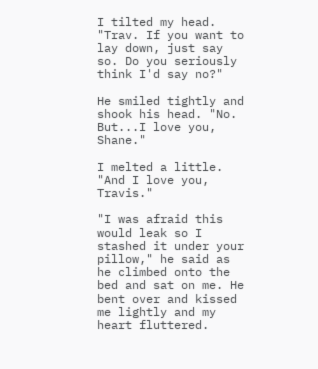I tilted my head. "Trav. If you want to lay down, just say so. Do you seriously think I'd say no?"

He smiled tightly and shook his head. "No. But...I love you, Shane."

I melted a little. "And I love you, Travis."

"I was afraid this would leak so I stashed it under your pillow," he said as he climbed onto the bed and sat on me. He bent over and kissed me lightly and my heart fluttered.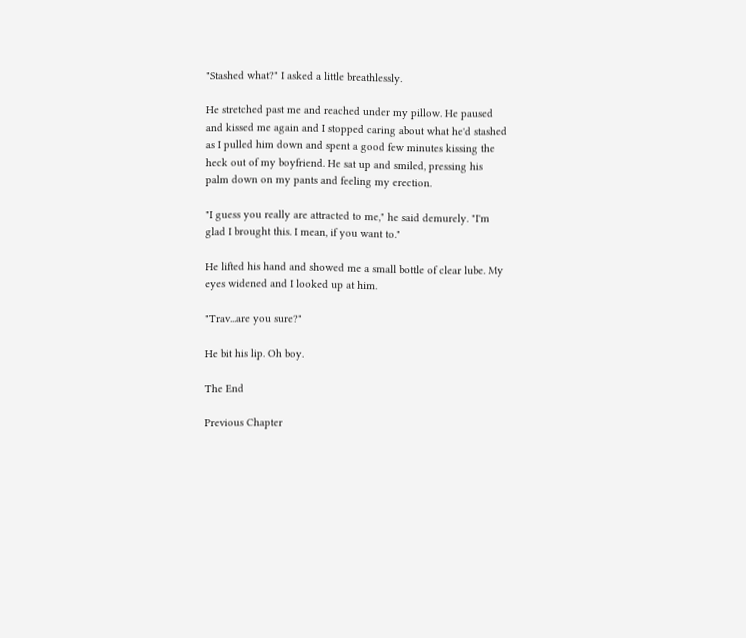"Stashed what?" I asked a little breathlessly.

He stretched past me and reached under my pillow. He paused and kissed me again and I stopped caring about what he'd stashed as I pulled him down and spent a good few minutes kissing the heck out of my boyfriend. He sat up and smiled, pressing his palm down on my pants and feeling my erection.

"I guess you really are attracted to me," he said demurely. "I'm glad I brought this. I mean, if you want to."

He lifted his hand and showed me a small bottle of clear lube. My eyes widened and I looked up at him.

"Trav...are you sure?"

He bit his lip. Oh boy.

The End

Previous Chapter